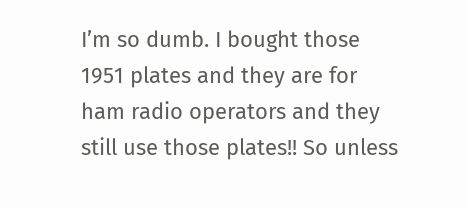I’m so dumb. I bought those 1951 plates and they are for ham radio operators and they still use those plates!! So unless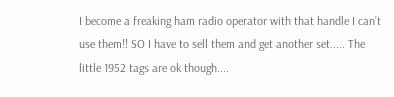I become a freaking ham radio operator with that handle I can’t use them!! SO I have to sell them and get another set..... The little 1952 tags are ok though....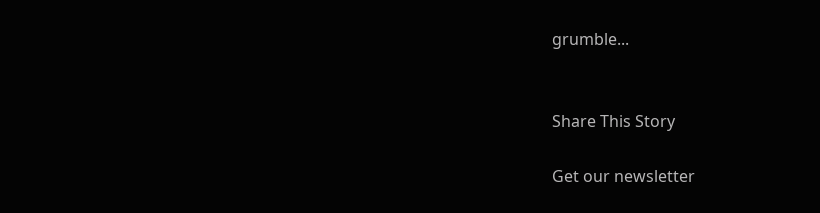grumble...


Share This Story

Get our newsletter